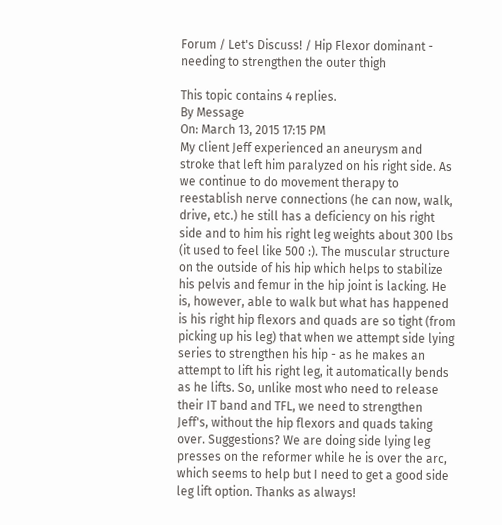Forum / Let's Discuss! / Hip Flexor dominant - needing to strengthen the outer thigh

This topic contains 4 replies.
By Message
On: March 13, 2015 17:15 PM
My client Jeff experienced an aneurysm and stroke that left him paralyzed on his right side. As we continue to do movement therapy to reestablish nerve connections (he can now, walk, drive, etc.) he still has a deficiency on his right side and to him his right leg weights about 300 lbs (it used to feel like 500 :). The muscular structure on the outside of his hip which helps to stabilize his pelvis and femur in the hip joint is lacking. He is, however, able to walk but what has happened is his right hip flexors and quads are so tight (from picking up his leg) that when we attempt side lying series to strengthen his hip - as he makes an attempt to lift his right leg, it automatically bends as he lifts. So, unlike most who need to release their IT band and TFL, we need to strengthen Jeff's, without the hip flexors and quads taking over. Suggestions? We are doing side lying leg presses on the reformer while he is over the arc, which seems to help but I need to get a good side leg lift option. Thanks as always!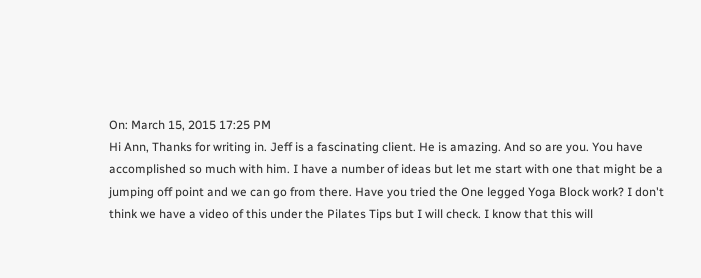On: March 15, 2015 17:25 PM
Hi Ann, Thanks for writing in. Jeff is a fascinating client. He is amazing. And so are you. You have accomplished so much with him. I have a number of ideas but let me start with one that might be a jumping off point and we can go from there. Have you tried the One legged Yoga Block work? I don't think we have a video of this under the Pilates Tips but I will check. I know that this will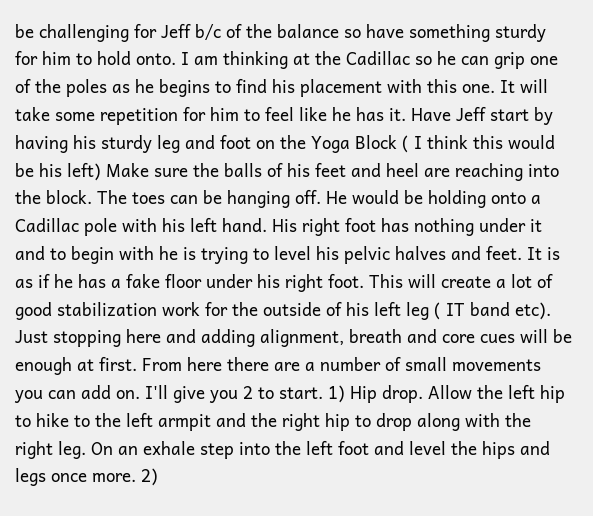be challenging for Jeff b/c of the balance so have something sturdy for him to hold onto. I am thinking at the Cadillac so he can grip one of the poles as he begins to find his placement with this one. It will take some repetition for him to feel like he has it. Have Jeff start by having his sturdy leg and foot on the Yoga Block ( I think this would be his left) Make sure the balls of his feet and heel are reaching into the block. The toes can be hanging off. He would be holding onto a Cadillac pole with his left hand. His right foot has nothing under it and to begin with he is trying to level his pelvic halves and feet. It is as if he has a fake floor under his right foot. This will create a lot of good stabilization work for the outside of his left leg ( IT band etc). Just stopping here and adding alignment, breath and core cues will be enough at first. From here there are a number of small movements you can add on. I'll give you 2 to start. 1) Hip drop. Allow the left hip to hike to the left armpit and the right hip to drop along with the right leg. On an exhale step into the left foot and level the hips and legs once more. 2)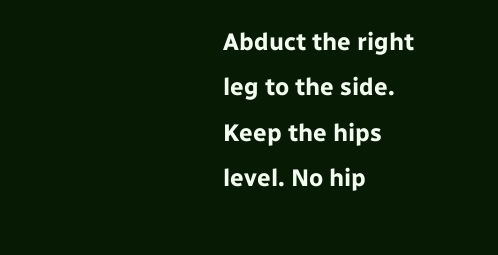Abduct the right leg to the side. Keep the hips level. No hip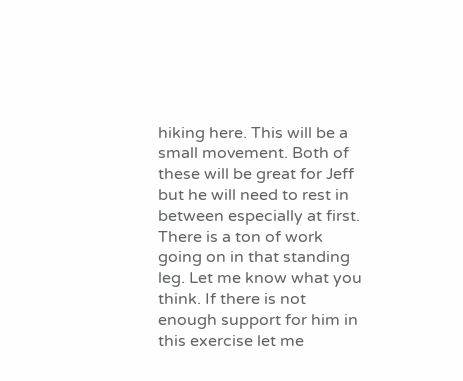hiking here. This will be a small movement. Both of these will be great for Jeff but he will need to rest in between especially at first. There is a ton of work going on in that standing leg. Let me know what you think. If there is not enough support for him in this exercise let me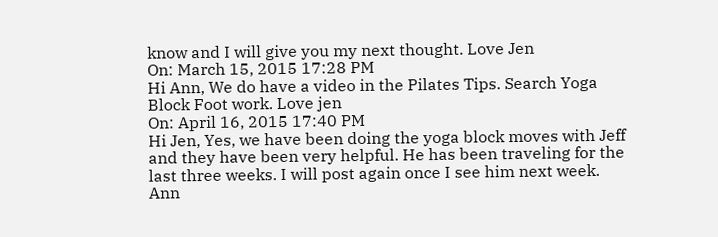know and I will give you my next thought. Love Jen
On: March 15, 2015 17:28 PM
Hi Ann, We do have a video in the Pilates Tips. Search Yoga Block Foot work. Love jen
On: April 16, 2015 17:40 PM
Hi Jen, Yes, we have been doing the yoga block moves with Jeff and they have been very helpful. He has been traveling for the last three weeks. I will post again once I see him next week. Ann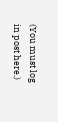(You must log in post here.)